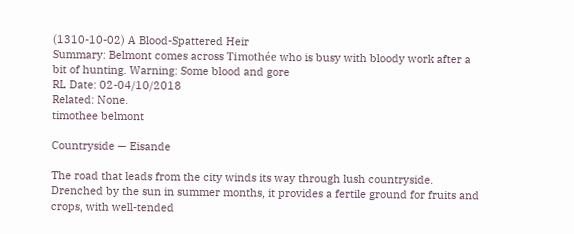(1310-10-02) A Blood-Spattered Heir
Summary: Belmont comes across Timothée who is busy with bloody work after a bit of hunting. Warning: Some blood and gore
RL Date: 02-04/10/2018
Related: None.
timothee belmont

Countryside — Eisande

The road that leads from the city winds its way through lush countryside. Drenched by the sun in summer months, it provides a fertile ground for fruits and crops, with well-tended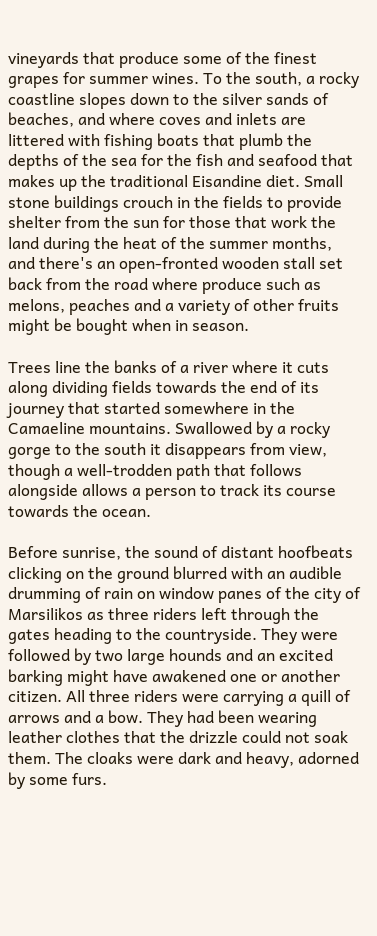vineyards that produce some of the finest grapes for summer wines. To the south, a rocky coastline slopes down to the silver sands of beaches, and where coves and inlets are littered with fishing boats that plumb the depths of the sea for the fish and seafood that makes up the traditional Eisandine diet. Small stone buildings crouch in the fields to provide shelter from the sun for those that work the land during the heat of the summer months, and there's an open-fronted wooden stall set back from the road where produce such as melons, peaches and a variety of other fruits might be bought when in season.

Trees line the banks of a river where it cuts along dividing fields towards the end of its journey that started somewhere in the Camaeline mountains. Swallowed by a rocky gorge to the south it disappears from view, though a well-trodden path that follows alongside allows a person to track its course towards the ocean.

Before sunrise, the sound of distant hoofbeats clicking on the ground blurred with an audible drumming of rain on window panes of the city of Marsilikos as three riders left through the gates heading to the countryside. They were followed by two large hounds and an excited barking might have awakened one or another citizen. All three riders were carrying a quill of arrows and a bow. They had been wearing leather clothes that the drizzle could not soak them. The cloaks were dark and heavy, adorned by some furs.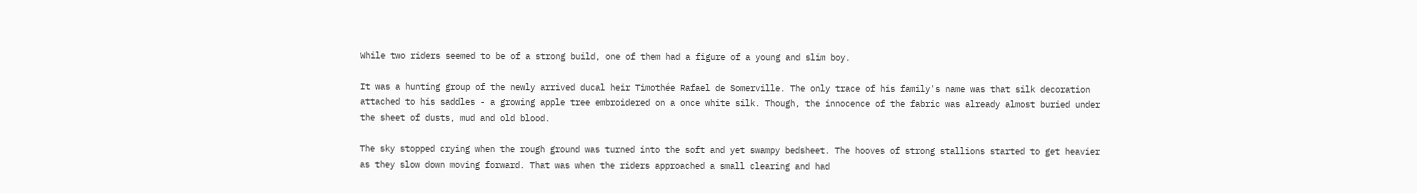While two riders seemed to be of a strong build, one of them had a figure of a young and slim boy.

It was a hunting group of the newly arrived ducal heir Timothée Rafael de Somerville. The only trace of his family's name was that silk decoration attached to his saddles - a growing apple tree embroidered on a once white silk. Though, the innocence of the fabric was already almost buried under the sheet of dusts, mud and old blood.

The sky stopped crying when the rough ground was turned into the soft and yet swampy bedsheet. The hooves of strong stallions started to get heavier as they slow down moving forward. That was when the riders approached a small clearing and had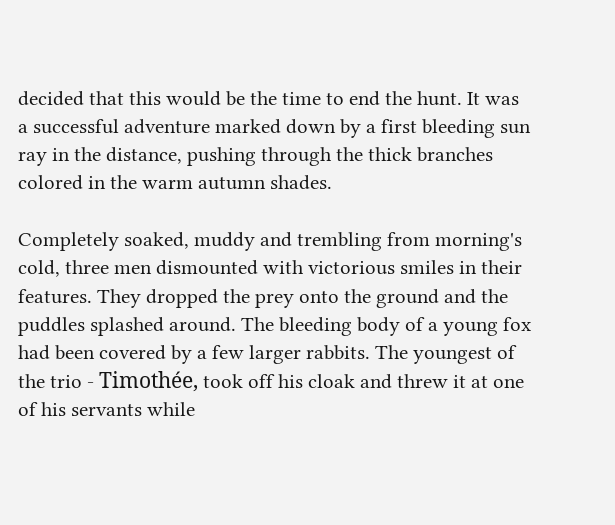decided that this would be the time to end the hunt. It was a successful adventure marked down by a first bleeding sun ray in the distance, pushing through the thick branches colored in the warm autumn shades.

Completely soaked, muddy and trembling from morning's cold, three men dismounted with victorious smiles in their features. They dropped the prey onto the ground and the puddles splashed around. The bleeding body of a young fox had been covered by a few larger rabbits. The youngest of the trio - Timothée, took off his cloak and threw it at one of his servants while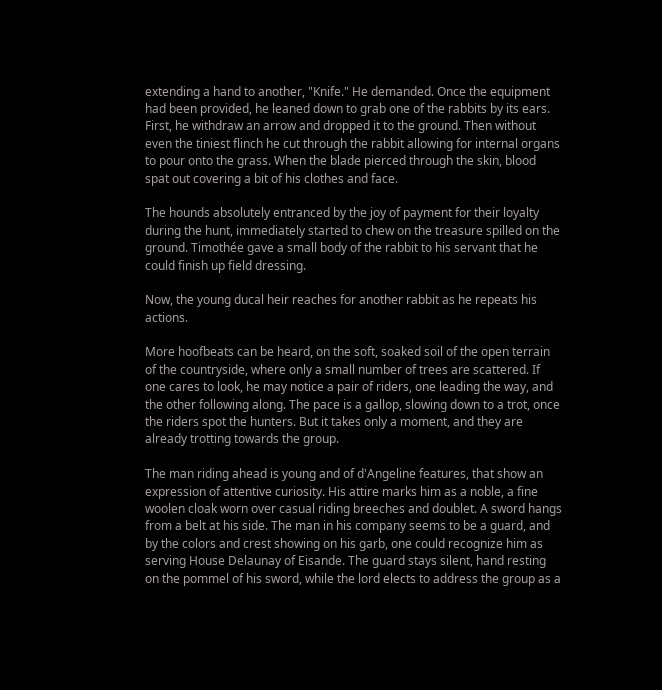extending a hand to another, "Knife." He demanded. Once the equipment had been provided, he leaned down to grab one of the rabbits by its ears. First, he withdraw an arrow and dropped it to the ground. Then without even the tiniest flinch he cut through the rabbit allowing for internal organs to pour onto the grass. When the blade pierced through the skin, blood spat out covering a bit of his clothes and face.

The hounds absolutely entranced by the joy of payment for their loyalty during the hunt, immediately started to chew on the treasure spilled on the ground. Timothée gave a small body of the rabbit to his servant that he could finish up field dressing.

Now, the young ducal heir reaches for another rabbit as he repeats his actions.

More hoofbeats can be heard, on the soft, soaked soil of the open terrain of the countryside, where only a small number of trees are scattered. If one cares to look, he may notice a pair of riders, one leading the way, and the other following along. The pace is a gallop, slowing down to a trot, once the riders spot the hunters. But it takes only a moment, and they are already trotting towards the group.

The man riding ahead is young and of d'Angeline features, that show an expression of attentive curiosity. His attire marks him as a noble, a fine woolen cloak worn over casual riding breeches and doublet. A sword hangs from a belt at his side. The man in his company seems to be a guard, and by the colors and crest showing on his garb, one could recognize him as serving House Delaunay of Eisande. The guard stays silent, hand resting on the pommel of his sword, while the lord elects to address the group as a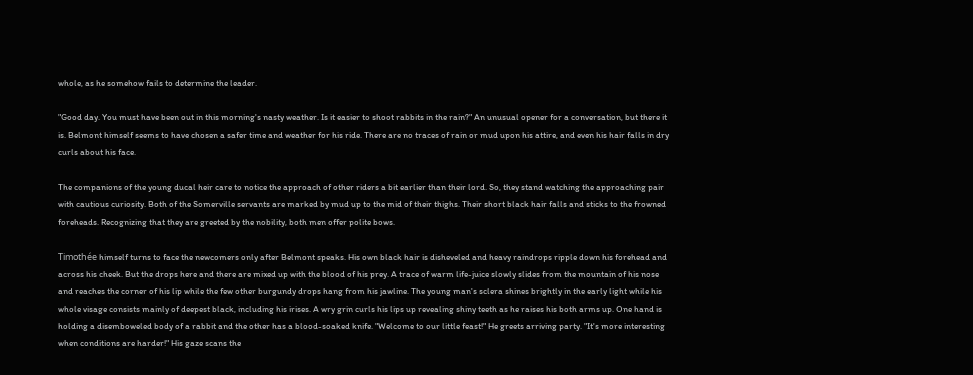whole, as he somehow fails to determine the leader.

"Good day. You must have been out in this morning's nasty weather. Is it easier to shoot rabbits in the rain?" An unusual opener for a conversation, but there it is. Belmont himself seems to have chosen a safer time and weather for his ride. There are no traces of rain or mud upon his attire, and even his hair falls in dry curls about his face.

The companions of the young ducal heir care to notice the approach of other riders a bit earlier than their lord. So, they stand watching the approaching pair with cautious curiosity. Both of the Somerville servants are marked by mud up to the mid of their thighs. Their short black hair falls and sticks to the frowned foreheads. Recognizing that they are greeted by the nobility, both men offer polite bows.

Timothée himself turns to face the newcomers only after Belmont speaks. His own black hair is disheveled and heavy raindrops ripple down his forehead and across his cheek. But the drops here and there are mixed up with the blood of his prey. A trace of warm life-juice slowly slides from the mountain of his nose and reaches the corner of his lip while the few other burgundy drops hang from his jawline. The young man's sclera shines brightly in the early light while his whole visage consists mainly of deepest black, including his irises. A wry grin curls his lips up revealing shiny teeth as he raises his both arms up. One hand is holding a disemboweled body of a rabbit and the other has a blood-soaked knife. "Welcome to our little feast!" He greets arriving party. "It's more interesting when conditions are harder!" His gaze scans the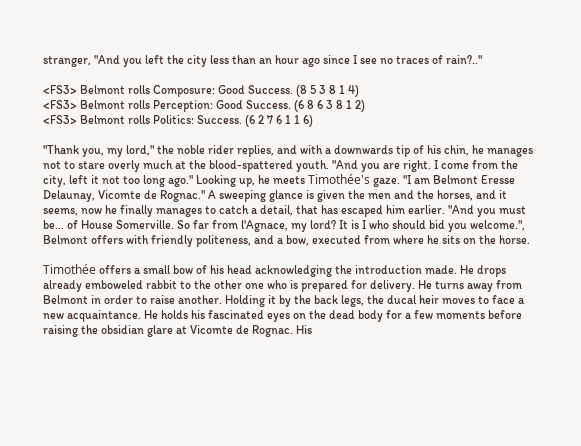stranger, "And you left the city less than an hour ago since I see no traces of rain?.."

<FS3> Belmont rolls Composure: Good Success. (8 5 3 8 1 4)
<FS3> Belmont rolls Perception: Good Success. (6 8 6 3 8 1 2)
<FS3> Belmont rolls Politics: Success. (6 2 7 6 1 1 6)

"Thank you, my lord," the noble rider replies, and with a downwards tip of his chin, he manages not to stare overly much at the blood-spattered youth. "And you are right. I come from the city, left it not too long ago." Looking up, he meets Timothée's gaze. "I am Belmont Eresse Delaunay, Vicomte de Rognac." A sweeping glance is given the men and the horses, and it seems, now he finally manages to catch a detail, that has escaped him earlier. "And you must be… of House Somerville. So far from l'Agnace, my lord? It is I who should bid you welcome.", Belmont offers with friendly politeness, and a bow, executed from where he sits on the horse.

Timothée offers a small bow of his head acknowledging the introduction made. He drops already emboweled rabbit to the other one who is prepared for delivery. He turns away from Belmont in order to raise another. Holding it by the back legs, the ducal heir moves to face a new acquaintance. He holds his fascinated eyes on the dead body for a few moments before raising the obsidian glare at Vicomte de Rognac. His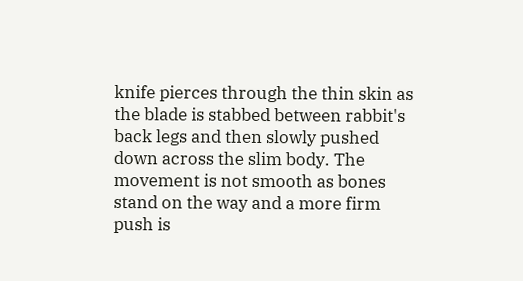knife pierces through the thin skin as the blade is stabbed between rabbit's back legs and then slowly pushed down across the slim body. The movement is not smooth as bones stand on the way and a more firm push is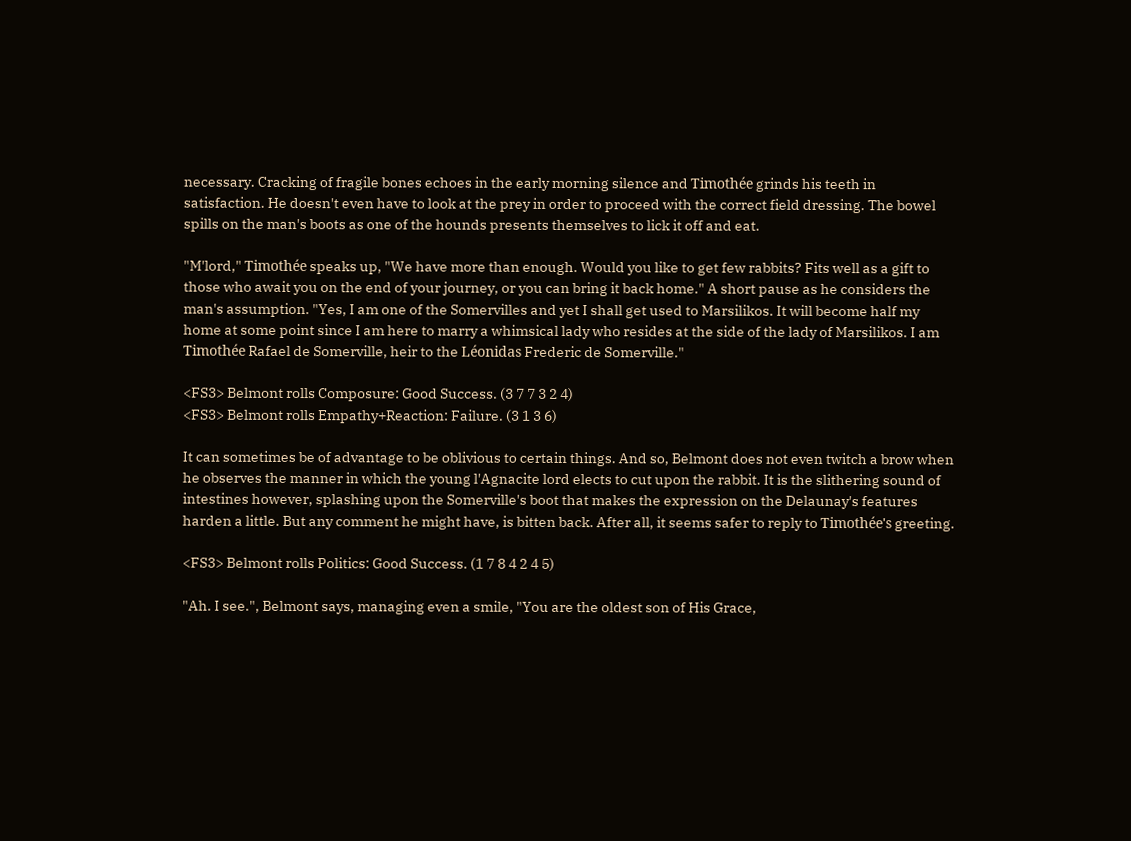necessary. Cracking of fragile bones echoes in the early morning silence and Timothée grinds his teeth in satisfaction. He doesn't even have to look at the prey in order to proceed with the correct field dressing. The bowel spills on the man's boots as one of the hounds presents themselves to lick it off and eat.

"M'lord," Timothée speaks up, "We have more than enough. Would you like to get few rabbits? Fits well as a gift to those who await you on the end of your journey, or you can bring it back home." A short pause as he considers the man's assumption. "Yes, I am one of the Somervilles and yet I shall get used to Marsilikos. It will become half my home at some point since I am here to marry a whimsical lady who resides at the side of the lady of Marsilikos. I am Timothée Rafael de Somerville, heir to the Léonidas Frederic de Somerville."

<FS3> Belmont rolls Composure: Good Success. (3 7 7 3 2 4)
<FS3> Belmont rolls Empathy+Reaction: Failure. (3 1 3 6)

It can sometimes be of advantage to be oblivious to certain things. And so, Belmont does not even twitch a brow when he observes the manner in which the young l'Agnacite lord elects to cut upon the rabbit. It is the slithering sound of intestines however, splashing upon the Somerville's boot that makes the expression on the Delaunay's features harden a little. But any comment he might have, is bitten back. After all, it seems safer to reply to Timothée's greeting.

<FS3> Belmont rolls Politics: Good Success. (1 7 8 4 2 4 5)

"Ah. I see.", Belmont says, managing even a smile, "You are the oldest son of His Grace,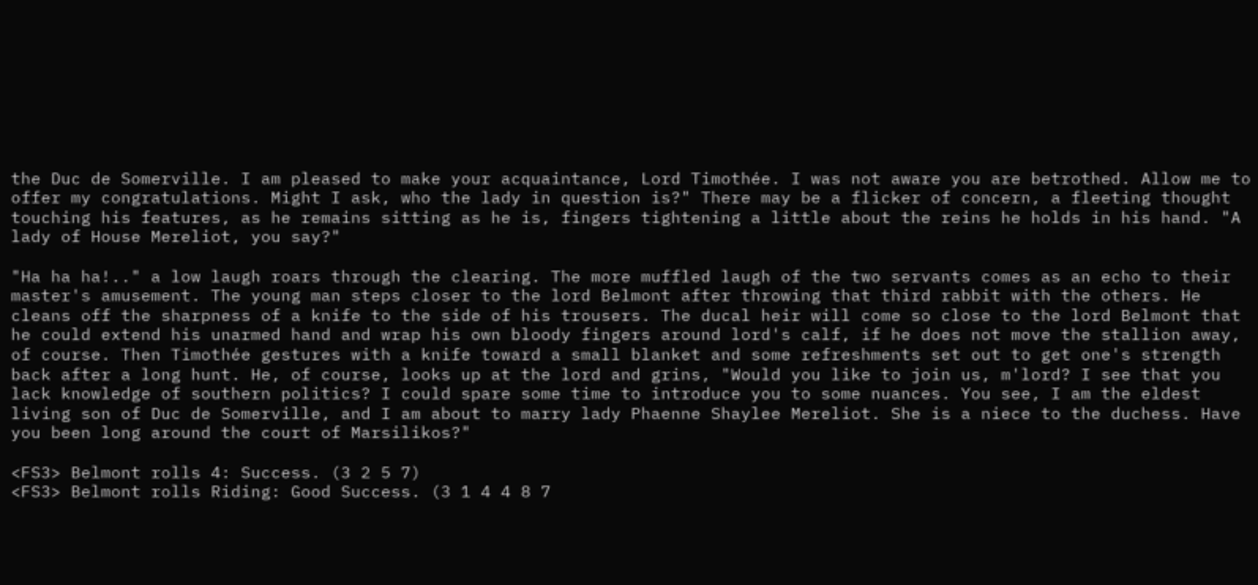the Duc de Somerville. I am pleased to make your acquaintance, Lord Timothée. I was not aware you are betrothed. Allow me to offer my congratulations. Might I ask, who the lady in question is?" There may be a flicker of concern, a fleeting thought touching his features, as he remains sitting as he is, fingers tightening a little about the reins he holds in his hand. "A lady of House Mereliot, you say?"

"Ha ha ha!.." a low laugh roars through the clearing. The more muffled laugh of the two servants comes as an echo to their master's amusement. The young man steps closer to the lord Belmont after throwing that third rabbit with the others. He cleans off the sharpness of a knife to the side of his trousers. The ducal heir will come so close to the lord Belmont that he could extend his unarmed hand and wrap his own bloody fingers around lord's calf, if he does not move the stallion away, of course. Then Timothée gestures with a knife toward a small blanket and some refreshments set out to get one's strength back after a long hunt. He, of course, looks up at the lord and grins, "Would you like to join us, m'lord? I see that you lack knowledge of southern politics? I could spare some time to introduce you to some nuances. You see, I am the eldest living son of Duc de Somerville, and I am about to marry lady Phaenne Shaylee Mereliot. She is a niece to the duchess. Have you been long around the court of Marsilikos?"

<FS3> Belmont rolls 4: Success. (3 2 5 7)
<FS3> Belmont rolls Riding: Good Success. (3 1 4 4 8 7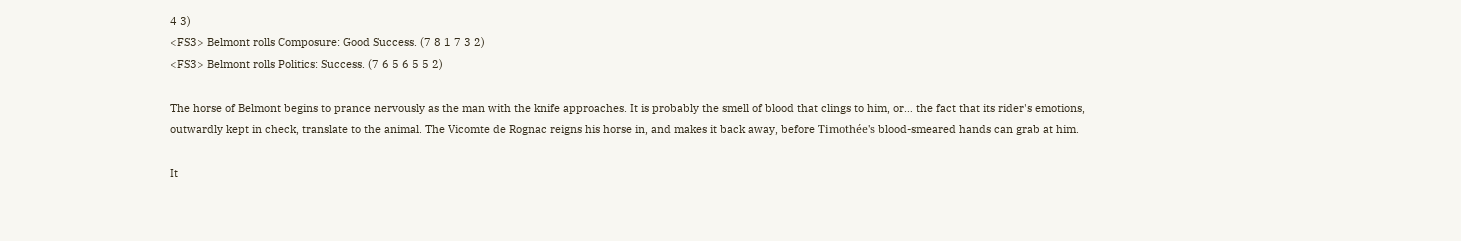4 3)
<FS3> Belmont rolls Composure: Good Success. (7 8 1 7 3 2)
<FS3> Belmont rolls Politics: Success. (7 6 5 6 5 5 2)

The horse of Belmont begins to prance nervously as the man with the knife approaches. It is probably the smell of blood that clings to him, or… the fact that its rider's emotions, outwardly kept in check, translate to the animal. The Vicomte de Rognac reigns his horse in, and makes it back away, before Timothée's blood-smeared hands can grab at him.

It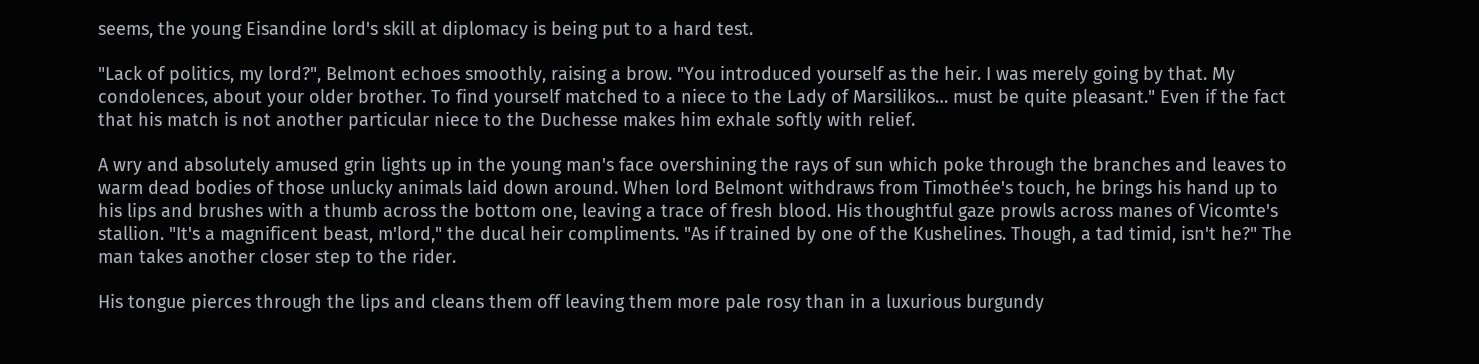seems, the young Eisandine lord's skill at diplomacy is being put to a hard test.

"Lack of politics, my lord?", Belmont echoes smoothly, raising a brow. "You introduced yourself as the heir. I was merely going by that. My condolences, about your older brother. To find yourself matched to a niece to the Lady of Marsilikos… must be quite pleasant." Even if the fact that his match is not another particular niece to the Duchesse makes him exhale softly with relief.

A wry and absolutely amused grin lights up in the young man's face overshining the rays of sun which poke through the branches and leaves to warm dead bodies of those unlucky animals laid down around. When lord Belmont withdraws from Timothée's touch, he brings his hand up to his lips and brushes with a thumb across the bottom one, leaving a trace of fresh blood. His thoughtful gaze prowls across manes of Vicomte's stallion. "It's a magnificent beast, m'lord," the ducal heir compliments. "As if trained by one of the Kushelines. Though, a tad timid, isn't he?" The man takes another closer step to the rider.

His tongue pierces through the lips and cleans them off leaving them more pale rosy than in a luxurious burgundy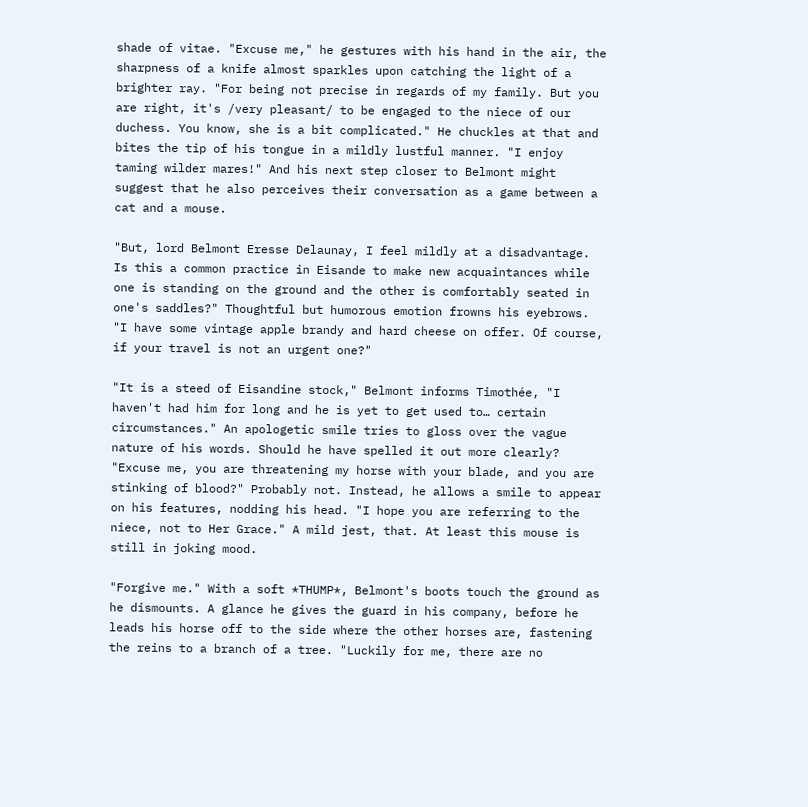shade of vitae. "Excuse me," he gestures with his hand in the air, the sharpness of a knife almost sparkles upon catching the light of a brighter ray. "For being not precise in regards of my family. But you are right, it's /very pleasant/ to be engaged to the niece of our duchess. You know, she is a bit complicated." He chuckles at that and bites the tip of his tongue in a mildly lustful manner. "I enjoy taming wilder mares!" And his next step closer to Belmont might suggest that he also perceives their conversation as a game between a cat and a mouse.

"But, lord Belmont Eresse Delaunay, I feel mildly at a disadvantage. Is this a common practice in Eisande to make new acquaintances while one is standing on the ground and the other is comfortably seated in one's saddles?" Thoughtful but humorous emotion frowns his eyebrows. "I have some vintage apple brandy and hard cheese on offer. Of course, if your travel is not an urgent one?"

"It is a steed of Eisandine stock," Belmont informs Timothée, "I haven't had him for long and he is yet to get used to… certain circumstances." An apologetic smile tries to gloss over the vague nature of his words. Should he have spelled it out more clearly? "Excuse me, you are threatening my horse with your blade, and you are stinking of blood?" Probably not. Instead, he allows a smile to appear on his features, nodding his head. "I hope you are referring to the niece, not to Her Grace." A mild jest, that. At least this mouse is still in joking mood.

"Forgive me." With a soft *THUMP*, Belmont's boots touch the ground as he dismounts. A glance he gives the guard in his company, before he leads his horse off to the side where the other horses are, fastening the reins to a branch of a tree. "Luckily for me, there are no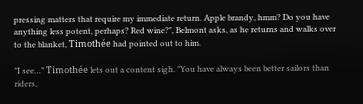pressing matters that require my immediate return. Apple brandy, hmm? Do you have anything less potent, perhaps? Red wine?", Belmont asks, as he returns and walks over to the blanket, Timothée had pointed out to him.

"I see…" Timothée lets out a content sigh. "You have always been better sailors than riders,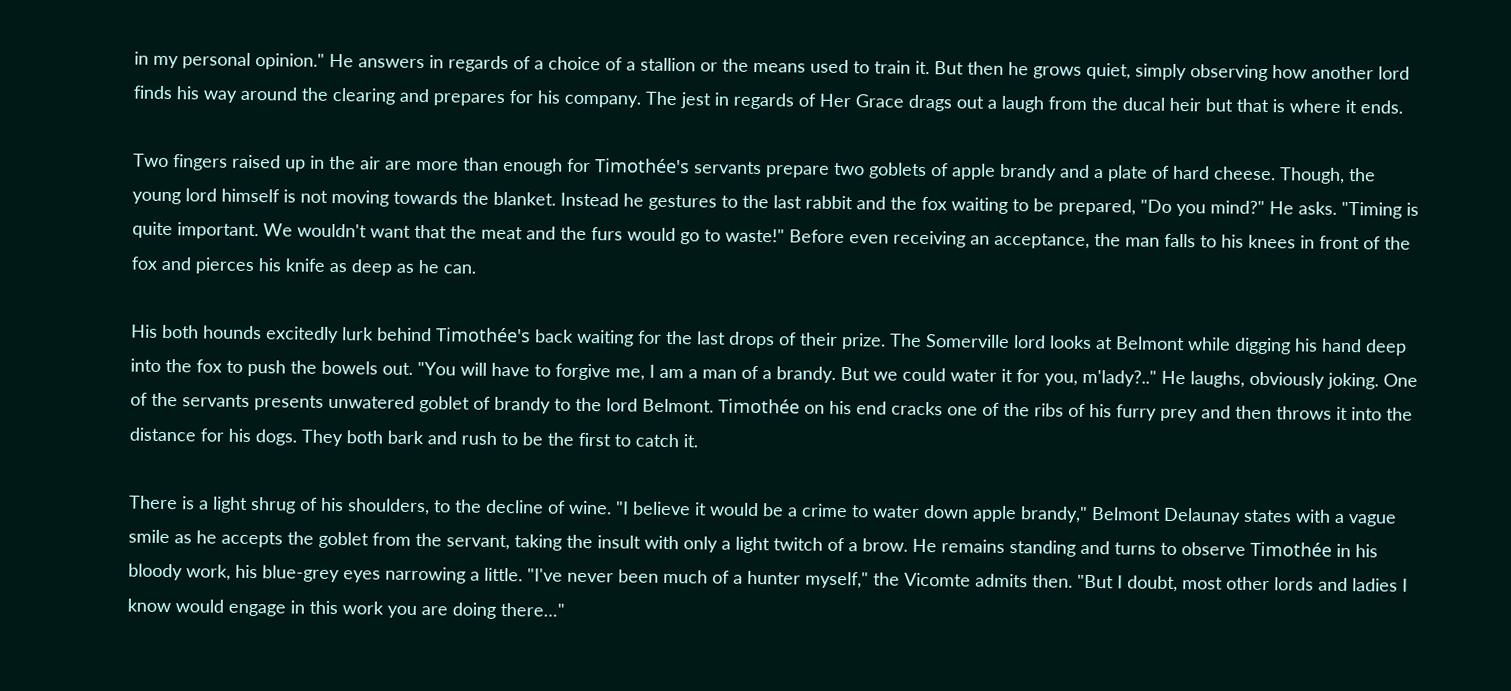in my personal opinion." He answers in regards of a choice of a stallion or the means used to train it. But then he grows quiet, simply observing how another lord finds his way around the clearing and prepares for his company. The jest in regards of Her Grace drags out a laugh from the ducal heir but that is where it ends.

Two fingers raised up in the air are more than enough for Timothée's servants prepare two goblets of apple brandy and a plate of hard cheese. Though, the young lord himself is not moving towards the blanket. Instead he gestures to the last rabbit and the fox waiting to be prepared, "Do you mind?" He asks. "Timing is quite important. We wouldn't want that the meat and the furs would go to waste!" Before even receiving an acceptance, the man falls to his knees in front of the fox and pierces his knife as deep as he can.

His both hounds excitedly lurk behind Timothée's back waiting for the last drops of their prize. The Somerville lord looks at Belmont while digging his hand deep into the fox to push the bowels out. "You will have to forgive me, I am a man of a brandy. But we could water it for you, m'lady?.." He laughs, obviously joking. One of the servants presents unwatered goblet of brandy to the lord Belmont. Timothée on his end cracks one of the ribs of his furry prey and then throws it into the distance for his dogs. They both bark and rush to be the first to catch it.

There is a light shrug of his shoulders, to the decline of wine. "I believe it would be a crime to water down apple brandy," Belmont Delaunay states with a vague smile as he accepts the goblet from the servant, taking the insult with only a light twitch of a brow. He remains standing and turns to observe Timothée in his bloody work, his blue-grey eyes narrowing a little. "I've never been much of a hunter myself," the Vicomte admits then. "But I doubt, most other lords and ladies I know would engage in this work you are doing there…"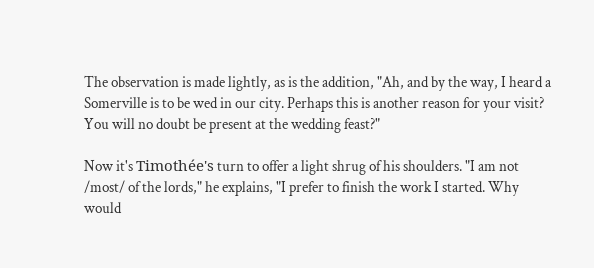The observation is made lightly, as is the addition, "Ah, and by the way, I heard a Somerville is to be wed in our city. Perhaps this is another reason for your visit? You will no doubt be present at the wedding feast?"

Now it's Timothée's turn to offer a light shrug of his shoulders. "I am not /most/ of the lords," he explains, "I prefer to finish the work I started. Why would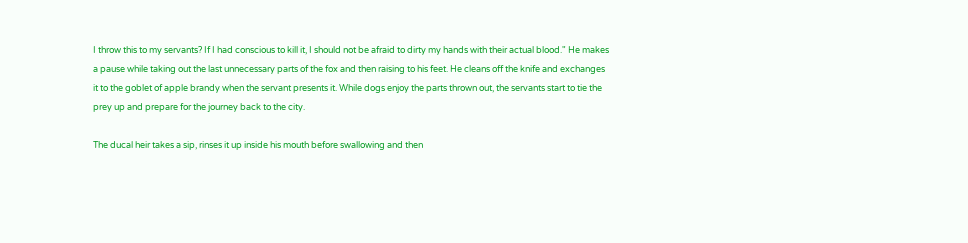I throw this to my servants? If I had conscious to kill it, I should not be afraid to dirty my hands with their actual blood." He makes a pause while taking out the last unnecessary parts of the fox and then raising to his feet. He cleans off the knife and exchanges it to the goblet of apple brandy when the servant presents it. While dogs enjoy the parts thrown out, the servants start to tie the prey up and prepare for the journey back to the city.

The ducal heir takes a sip, rinses it up inside his mouth before swallowing and then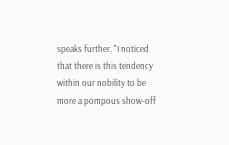speaks further, "I noticed that there is this tendency within our nobility to be more a pompous show-off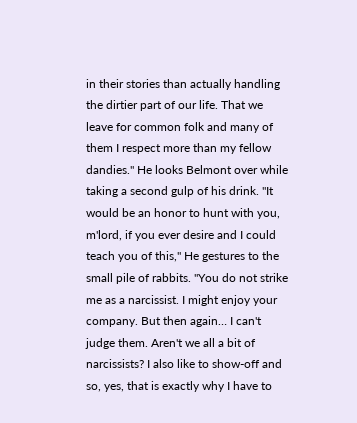in their stories than actually handling the dirtier part of our life. That we leave for common folk and many of them I respect more than my fellow dandies." He looks Belmont over while taking a second gulp of his drink. "It would be an honor to hunt with you, m'lord, if you ever desire and I could teach you of this," He gestures to the small pile of rabbits. "You do not strike me as a narcissist. I might enjoy your company. But then again… I can't judge them. Aren't we all a bit of narcissists? I also like to show-off and so, yes, that is exactly why I have to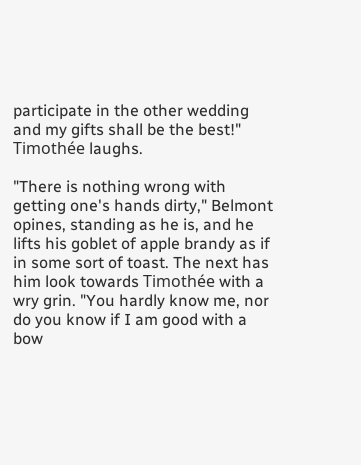participate in the other wedding and my gifts shall be the best!" Timothée laughs.

"There is nothing wrong with getting one's hands dirty," Belmont opines, standing as he is, and he lifts his goblet of apple brandy as if in some sort of toast. The next has him look towards Timothée with a wry grin. "You hardly know me, nor do you know if I am good with a bow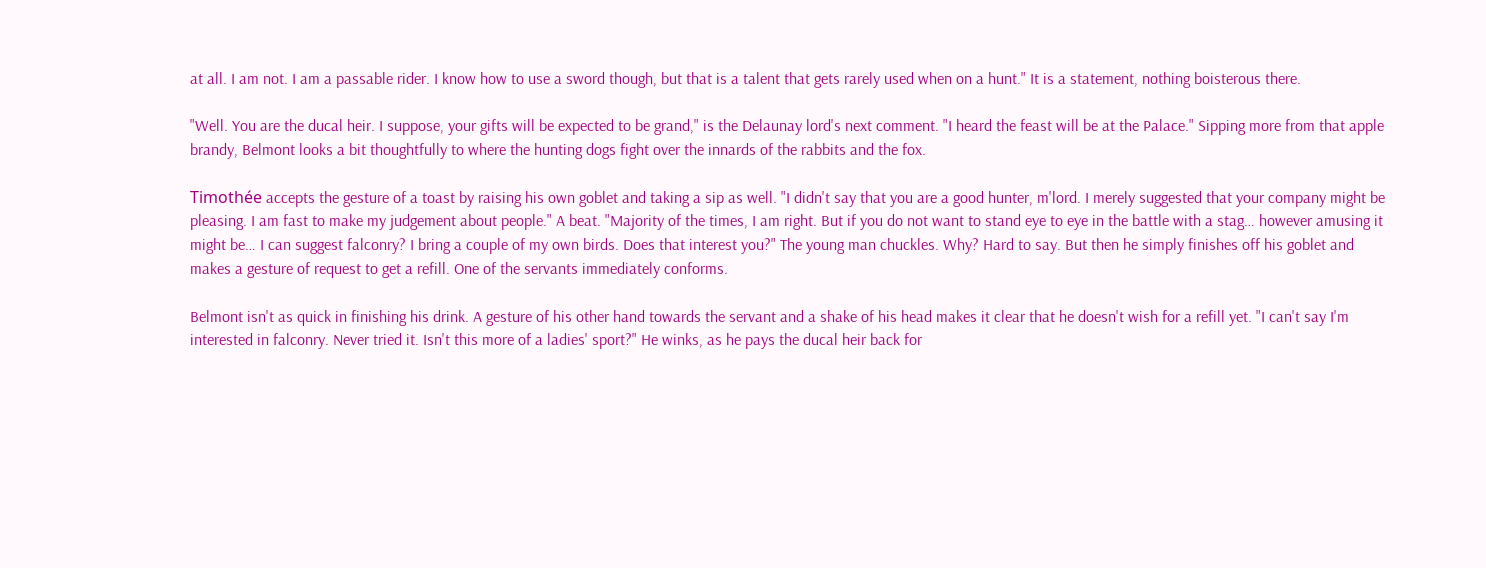at all. I am not. I am a passable rider. I know how to use a sword though, but that is a talent that gets rarely used when on a hunt." It is a statement, nothing boisterous there.

"Well. You are the ducal heir. I suppose, your gifts will be expected to be grand," is the Delaunay lord's next comment. "I heard the feast will be at the Palace." Sipping more from that apple brandy, Belmont looks a bit thoughtfully to where the hunting dogs fight over the innards of the rabbits and the fox.

Timothée accepts the gesture of a toast by raising his own goblet and taking a sip as well. "I didn't say that you are a good hunter, m'lord. I merely suggested that your company might be pleasing. I am fast to make my judgement about people." A beat. "Majority of the times, I am right. But if you do not want to stand eye to eye in the battle with a stag… however amusing it might be… I can suggest falconry? I bring a couple of my own birds. Does that interest you?" The young man chuckles. Why? Hard to say. But then he simply finishes off his goblet and makes a gesture of request to get a refill. One of the servants immediately conforms.

Belmont isn't as quick in finishing his drink. A gesture of his other hand towards the servant and a shake of his head makes it clear that he doesn't wish for a refill yet. "I can't say I'm interested in falconry. Never tried it. Isn't this more of a ladies' sport?" He winks, as he pays the ducal heir back for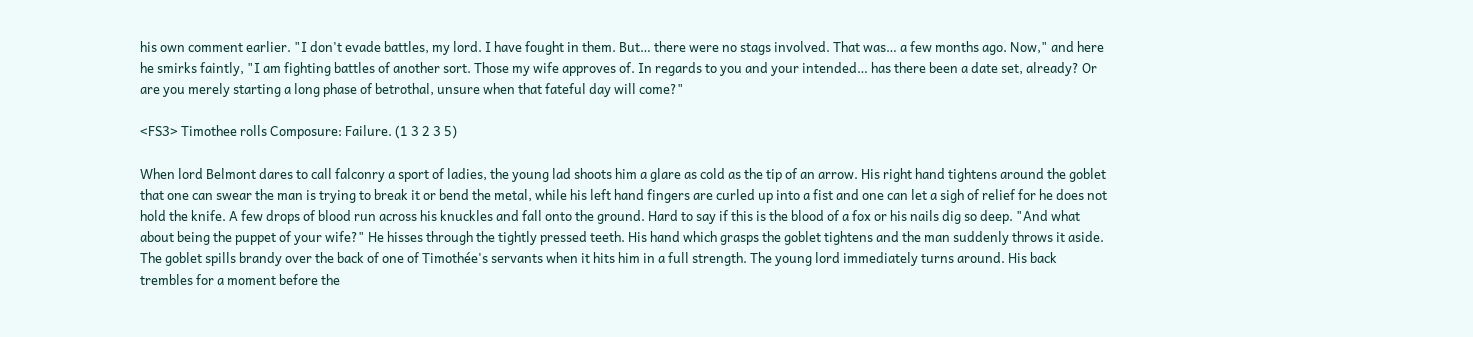his own comment earlier. "I don't evade battles, my lord. I have fought in them. But… there were no stags involved. That was… a few months ago. Now," and here he smirks faintly, "I am fighting battles of another sort. Those my wife approves of. In regards to you and your intended… has there been a date set, already? Or are you merely starting a long phase of betrothal, unsure when that fateful day will come?"

<FS3> Timothee rolls Composure: Failure. (1 3 2 3 5)

When lord Belmont dares to call falconry a sport of ladies, the young lad shoots him a glare as cold as the tip of an arrow. His right hand tightens around the goblet that one can swear the man is trying to break it or bend the metal, while his left hand fingers are curled up into a fist and one can let a sigh of relief for he does not hold the knife. A few drops of blood run across his knuckles and fall onto the ground. Hard to say if this is the blood of a fox or his nails dig so deep. "And what about being the puppet of your wife?" He hisses through the tightly pressed teeth. His hand which grasps the goblet tightens and the man suddenly throws it aside. The goblet spills brandy over the back of one of Timothée's servants when it hits him in a full strength. The young lord immediately turns around. His back trembles for a moment before the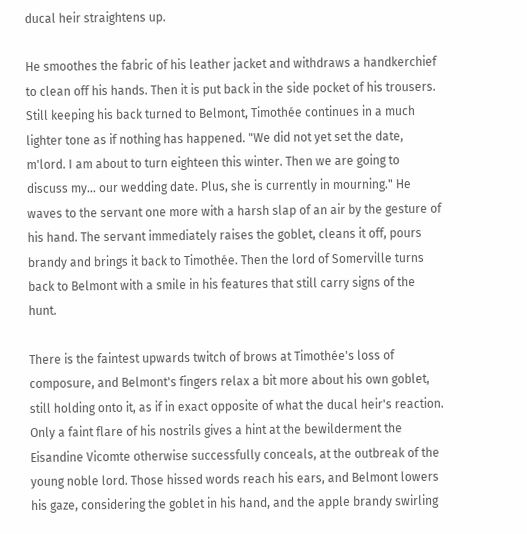ducal heir straightens up.

He smoothes the fabric of his leather jacket and withdraws a handkerchief to clean off his hands. Then it is put back in the side pocket of his trousers. Still keeping his back turned to Belmont, Timothée continues in a much lighter tone as if nothing has happened. "We did not yet set the date, m'lord. I am about to turn eighteen this winter. Then we are going to discuss my… our wedding date. Plus, she is currently in mourning." He waves to the servant one more with a harsh slap of an air by the gesture of his hand. The servant immediately raises the goblet, cleans it off, pours brandy and brings it back to Timothée. Then the lord of Somerville turns back to Belmont with a smile in his features that still carry signs of the hunt.

There is the faintest upwards twitch of brows at Timothée's loss of composure, and Belmont's fingers relax a bit more about his own goblet, still holding onto it, as if in exact opposite of what the ducal heir's reaction. Only a faint flare of his nostrils gives a hint at the bewilderment the Eisandine Vicomte otherwise successfully conceals, at the outbreak of the young noble lord. Those hissed words reach his ears, and Belmont lowers his gaze, considering the goblet in his hand, and the apple brandy swirling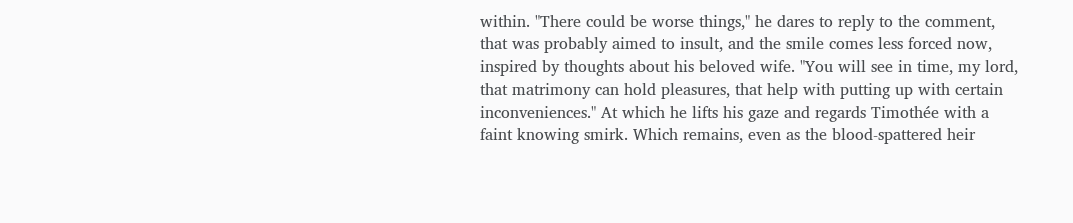within. "There could be worse things," he dares to reply to the comment, that was probably aimed to insult, and the smile comes less forced now, inspired by thoughts about his beloved wife. "You will see in time, my lord, that matrimony can hold pleasures, that help with putting up with certain inconveniences." At which he lifts his gaze and regards Timothée with a faint knowing smirk. Which remains, even as the blood-spattered heir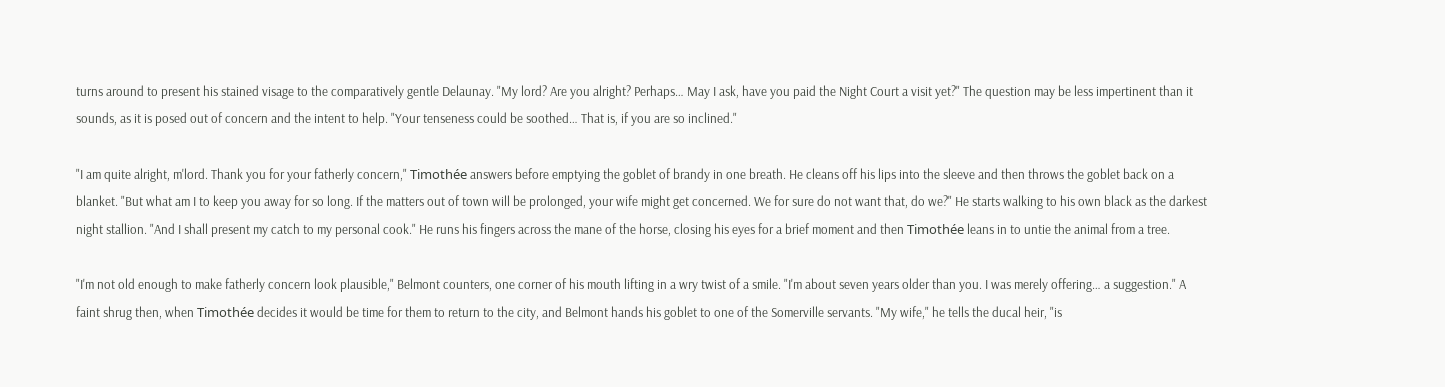turns around to present his stained visage to the comparatively gentle Delaunay. "My lord? Are you alright? Perhaps… May I ask, have you paid the Night Court a visit yet?" The question may be less impertinent than it sounds, as it is posed out of concern and the intent to help. "Your tenseness could be soothed… That is, if you are so inclined."

"I am quite alright, m'lord. Thank you for your fatherly concern," Timothée answers before emptying the goblet of brandy in one breath. He cleans off his lips into the sleeve and then throws the goblet back on a blanket. "But what am I to keep you away for so long. If the matters out of town will be prolonged, your wife might get concerned. We for sure do not want that, do we?" He starts walking to his own black as the darkest night stallion. "And I shall present my catch to my personal cook." He runs his fingers across the mane of the horse, closing his eyes for a brief moment and then Timothée leans in to untie the animal from a tree.

"I'm not old enough to make fatherly concern look plausible," Belmont counters, one corner of his mouth lifting in a wry twist of a smile. "I'm about seven years older than you. I was merely offering… a suggestion." A faint shrug then, when Timothée decides it would be time for them to return to the city, and Belmont hands his goblet to one of the Somerville servants. "My wife," he tells the ducal heir, "is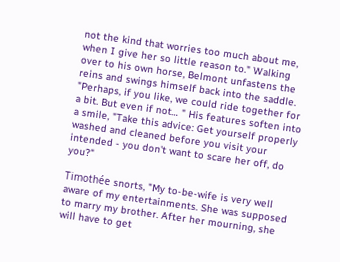not the kind that worries too much about me, when I give her so little reason to." Walking over to his own horse, Belmont unfastens the reins and swings himself back into the saddle. "Perhaps, if you like, we could ride together for a bit. But even if not… " His features soften into a smile, "Take this advice: Get yourself properly washed and cleaned before you visit your intended - you don't want to scare her off, do you?"

Timothée snorts, "My to-be-wife is very well aware of my entertainments. She was supposed to marry my brother. After her mourning, she will have to get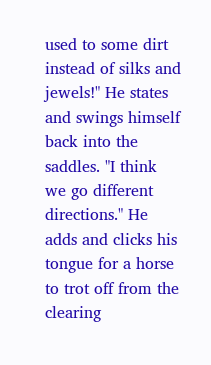used to some dirt instead of silks and jewels!" He states and swings himself back into the saddles. "I think we go different directions." He adds and clicks his tongue for a horse to trot off from the clearing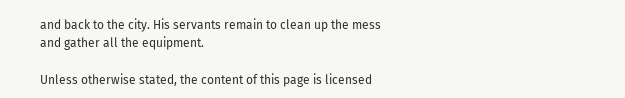and back to the city. His servants remain to clean up the mess and gather all the equipment.

Unless otherwise stated, the content of this page is licensed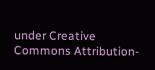under Creative Commons Attribution-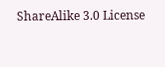ShareAlike 3.0 License